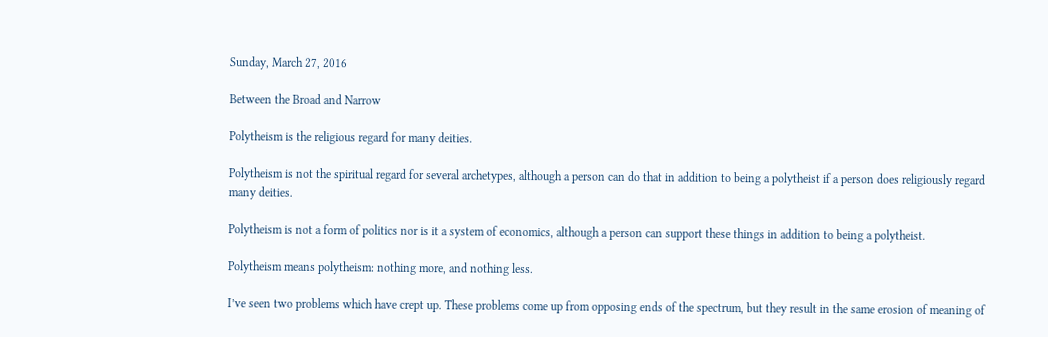Sunday, March 27, 2016

Between the Broad and Narrow

Polytheism is the religious regard for many deities.

Polytheism is not the spiritual regard for several archetypes, although a person can do that in addition to being a polytheist if a person does religiously regard many deities.

Polytheism is not a form of politics nor is it a system of economics, although a person can support these things in addition to being a polytheist.

Polytheism means polytheism: nothing more, and nothing less.

I’ve seen two problems which have crept up. These problems come up from opposing ends of the spectrum, but they result in the same erosion of meaning of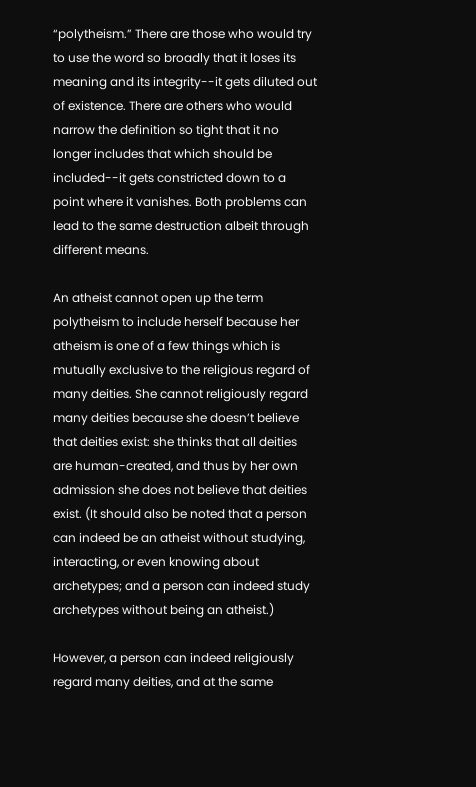“polytheism.” There are those who would try to use the word so broadly that it loses its meaning and its integrity--it gets diluted out of existence. There are others who would narrow the definition so tight that it no longer includes that which should be included--it gets constricted down to a point where it vanishes. Both problems can lead to the same destruction albeit through different means.

An atheist cannot open up the term polytheism to include herself because her atheism is one of a few things which is mutually exclusive to the religious regard of many deities. She cannot religiously regard many deities because she doesn’t believe that deities exist: she thinks that all deities are human-created, and thus by her own admission she does not believe that deities exist. (It should also be noted that a person can indeed be an atheist without studying, interacting, or even knowing about archetypes; and a person can indeed study archetypes without being an atheist.)

However, a person can indeed religiously regard many deities, and at the same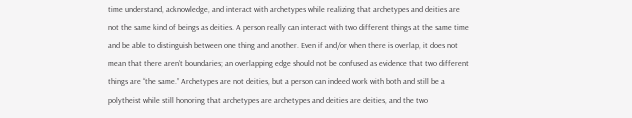time understand, acknowledge, and interact with archetypes while realizing that archetypes and deities are not the same kind of beings as deities. A person really can interact with two different things at the same time and be able to distinguish between one thing and another. Even if and/or when there is overlap, it does not mean that there aren’t boundaries; an overlapping edge should not be confused as evidence that two different things are “the same.” Archetypes are not deities, but a person can indeed work with both and still be a polytheist while still honoring that archetypes are archetypes and deities are deities, and the two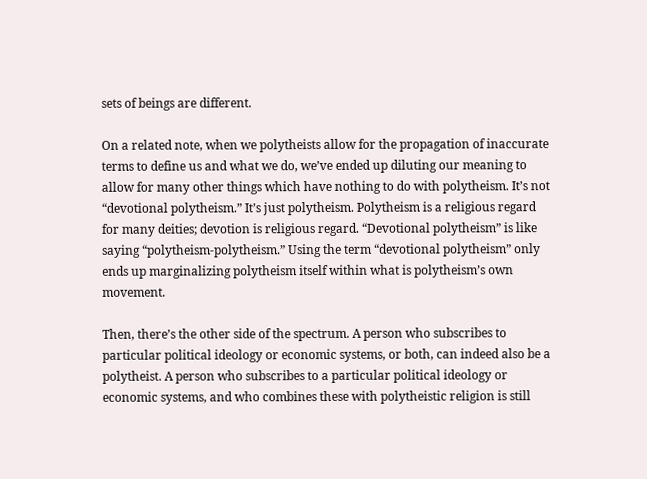sets of beings are different.

On a related note, when we polytheists allow for the propagation of inaccurate terms to define us and what we do, we’ve ended up diluting our meaning to allow for many other things which have nothing to do with polytheism. It’s not “devotional polytheism.” It’s just polytheism. Polytheism is a religious regard for many deities; devotion is religious regard. “Devotional polytheism” is like saying “polytheism-polytheism.” Using the term “devotional polytheism” only ends up marginalizing polytheism itself within what is polytheism’s own movement.

Then, there’s the other side of the spectrum. A person who subscribes to particular political ideology or economic systems, or both, can indeed also be a polytheist. A person who subscribes to a particular political ideology or economic systems, and who combines these with polytheistic religion is still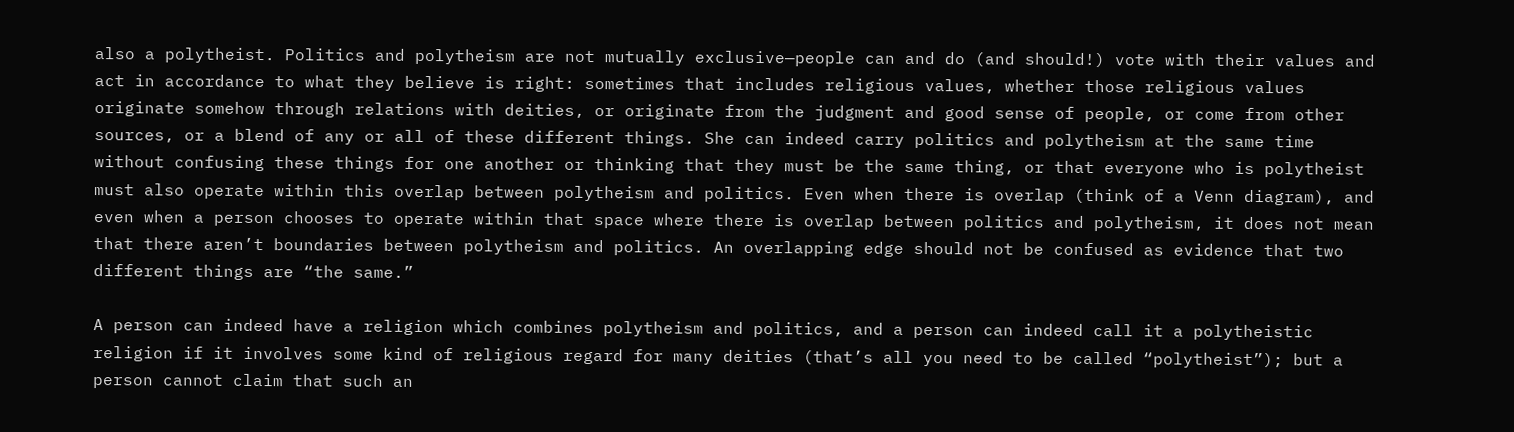also a polytheist. Politics and polytheism are not mutually exclusive—people can and do (and should!) vote with their values and act in accordance to what they believe is right: sometimes that includes religious values, whether those religious values originate somehow through relations with deities, or originate from the judgment and good sense of people, or come from other sources, or a blend of any or all of these different things. She can indeed carry politics and polytheism at the same time without confusing these things for one another or thinking that they must be the same thing, or that everyone who is polytheist must also operate within this overlap between polytheism and politics. Even when there is overlap (think of a Venn diagram), and even when a person chooses to operate within that space where there is overlap between politics and polytheism, it does not mean that there aren’t boundaries between polytheism and politics. An overlapping edge should not be confused as evidence that two different things are “the same.”

A person can indeed have a religion which combines polytheism and politics, and a person can indeed call it a polytheistic religion if it involves some kind of religious regard for many deities (that’s all you need to be called “polytheist”); but a person cannot claim that such an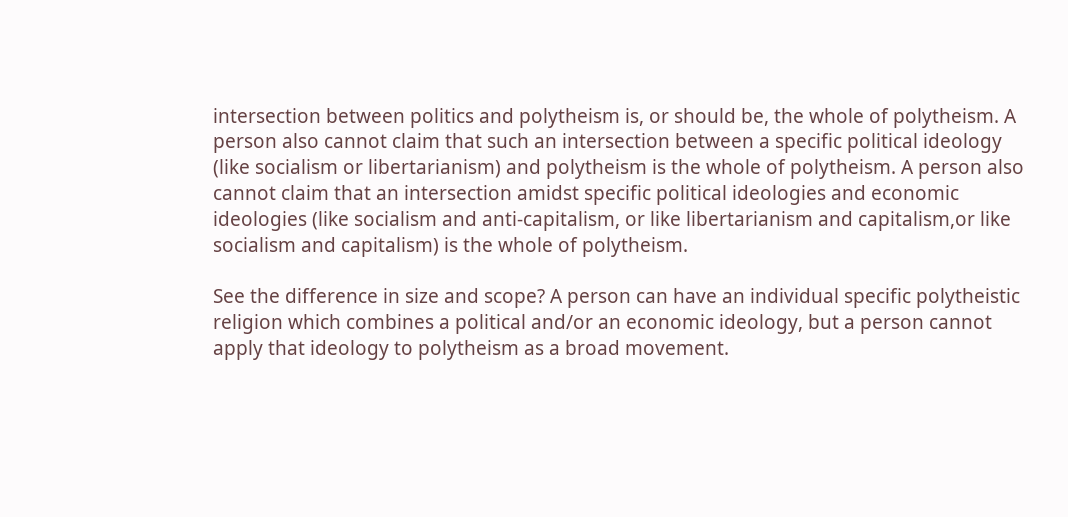intersection between politics and polytheism is, or should be, the whole of polytheism. A person also cannot claim that such an intersection between a specific political ideology (like socialism or libertarianism) and polytheism is the whole of polytheism. A person also cannot claim that an intersection amidst specific political ideologies and economic ideologies (like socialism and anti-capitalism, or like libertarianism and capitalism,or like socialism and capitalism) is the whole of polytheism.

See the difference in size and scope? A person can have an individual specific polytheistic religion which combines a political and/or an economic ideology, but a person cannot apply that ideology to polytheism as a broad movement.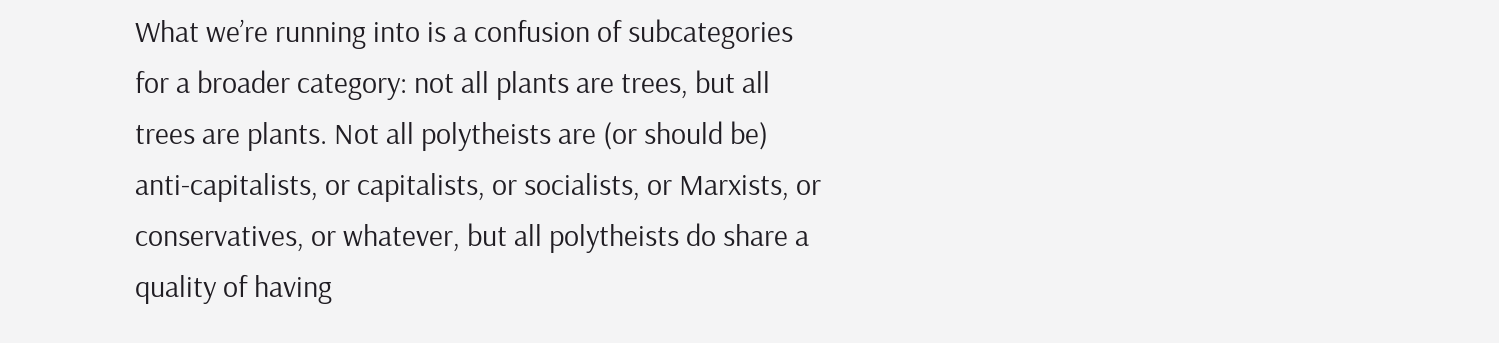What we’re running into is a confusion of subcategories for a broader category: not all plants are trees, but all trees are plants. Not all polytheists are (or should be) anti-capitalists, or capitalists, or socialists, or Marxists, or conservatives, or whatever, but all polytheists do share a quality of having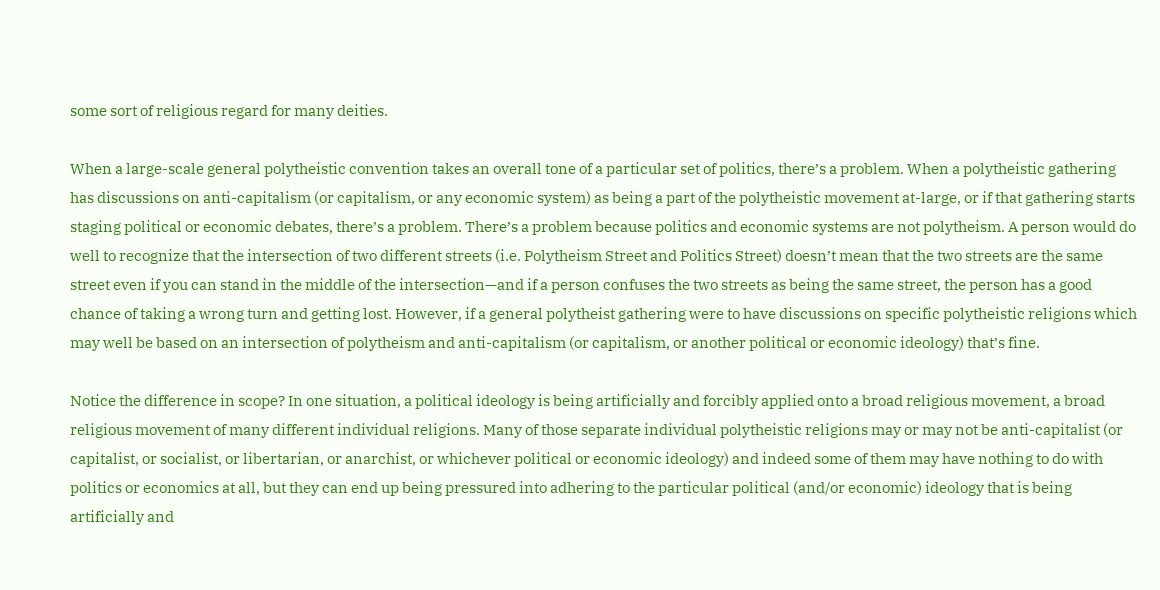some sort of religious regard for many deities.

When a large-scale general polytheistic convention takes an overall tone of a particular set of politics, there’s a problem. When a polytheistic gathering has discussions on anti-capitalism (or capitalism, or any economic system) as being a part of the polytheistic movement at-large, or if that gathering starts staging political or economic debates, there’s a problem. There’s a problem because politics and economic systems are not polytheism. A person would do well to recognize that the intersection of two different streets (i.e. Polytheism Street and Politics Street) doesn’t mean that the two streets are the same street even if you can stand in the middle of the intersection—and if a person confuses the two streets as being the same street, the person has a good chance of taking a wrong turn and getting lost. However, if a general polytheist gathering were to have discussions on specific polytheistic religions which may well be based on an intersection of polytheism and anti-capitalism (or capitalism, or another political or economic ideology) that’s fine.

Notice the difference in scope? In one situation, a political ideology is being artificially and forcibly applied onto a broad religious movement, a broad religious movement of many different individual religions. Many of those separate individual polytheistic religions may or may not be anti-capitalist (or capitalist, or socialist, or libertarian, or anarchist, or whichever political or economic ideology) and indeed some of them may have nothing to do with politics or economics at all, but they can end up being pressured into adhering to the particular political (and/or economic) ideology that is being artificially and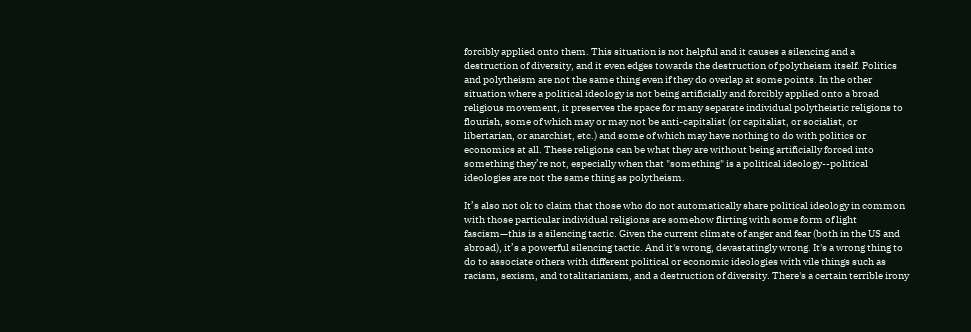forcibly applied onto them. This situation is not helpful and it causes a silencing and a destruction of diversity, and it even edges towards the destruction of polytheism itself. Politics and polytheism are not the same thing even if they do overlap at some points. In the other situation where a political ideology is not being artificially and forcibly applied onto a broad religious movement, it preserves the space for many separate individual polytheistic religions to flourish, some of which may or may not be anti-capitalist (or capitalist, or socialist, or libertarian, or anarchist, etc.) and some of which may have nothing to do with politics or economics at all. These religions can be what they are without being artificially forced into something they’re not, especially when that "something" is a political ideology--political ideologies are not the same thing as polytheism.

It’s also not ok to claim that those who do not automatically share political ideology in common with those particular individual religions are somehow flirting with some form of light fascism—this is a silencing tactic. Given the current climate of anger and fear (both in the US and abroad), it’s a powerful silencing tactic. And it's wrong, devastatingly wrong. It's a wrong thing to do to associate others with different political or economic ideologies with vile things such as racism, sexism, and totalitarianism, and a destruction of diversity. There's a certain terrible irony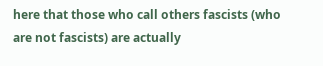here that those who call others fascists (who are not fascists) are actually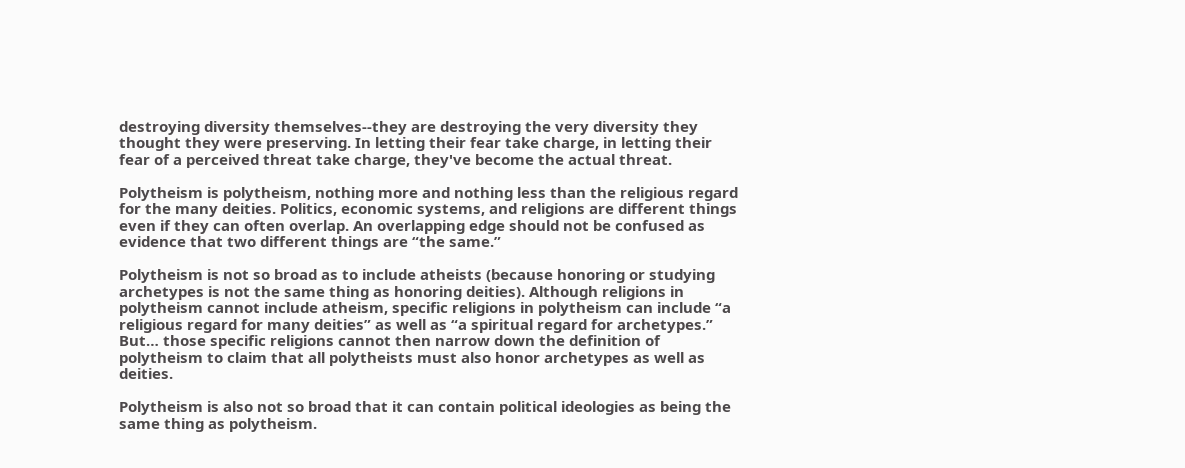destroying diversity themselves--they are destroying the very diversity they thought they were preserving. In letting their fear take charge, in letting their fear of a perceived threat take charge, they've become the actual threat.

Polytheism is polytheism, nothing more and nothing less than the religious regard for the many deities. Politics, economic systems, and religions are different things even if they can often overlap. An overlapping edge should not be confused as evidence that two different things are “the same.”

Polytheism is not so broad as to include atheists (because honoring or studying archetypes is not the same thing as honoring deities). Although religions in polytheism cannot include atheism, specific religions in polytheism can include “a religious regard for many deities” as well as “a spiritual regard for archetypes.” But… those specific religions cannot then narrow down the definition of polytheism to claim that all polytheists must also honor archetypes as well as deities.

Polytheism is also not so broad that it can contain political ideologies as being the same thing as polytheism.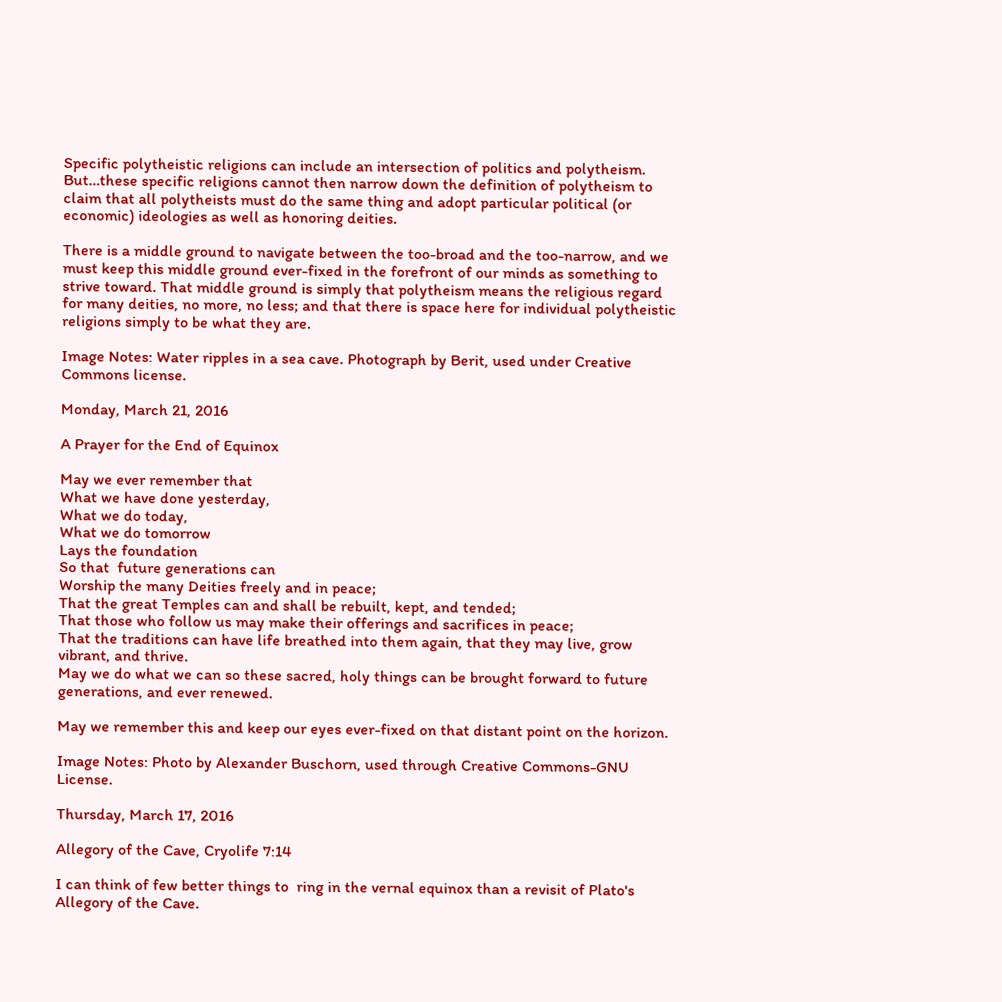Specific polytheistic religions can include an intersection of politics and polytheism. But…these specific religions cannot then narrow down the definition of polytheism to claim that all polytheists must do the same thing and adopt particular political (or economic) ideologies as well as honoring deities.

There is a middle ground to navigate between the too-broad and the too-narrow, and we must keep this middle ground ever-fixed in the forefront of our minds as something to strive toward. That middle ground is simply that polytheism means the religious regard for many deities, no more, no less; and that there is space here for individual polytheistic religions simply to be what they are.

Image Notes: Water ripples in a sea cave. Photograph by Berit, used under Creative Commons license.

Monday, March 21, 2016

A Prayer for the End of Equinox

May we ever remember that
What we have done yesterday,
What we do today,
What we do tomorrow
Lays the foundation
So that  future generations can
Worship the many Deities freely and in peace;
That the great Temples can and shall be rebuilt, kept, and tended;
That those who follow us may make their offerings and sacrifices in peace;
That the traditions can have life breathed into them again, that they may live, grow vibrant, and thrive.
May we do what we can so these sacred, holy things can be brought forward to future generations, and ever renewed.

May we remember this and keep our eyes ever-fixed on that distant point on the horizon.

Image Notes: Photo by Alexander Buschorn, used through Creative Commons-GNU License.

Thursday, March 17, 2016

Allegory of the Cave, Cryolife 7:14

I can think of few better things to  ring in the vernal equinox than a revisit of Plato's Allegory of the Cave.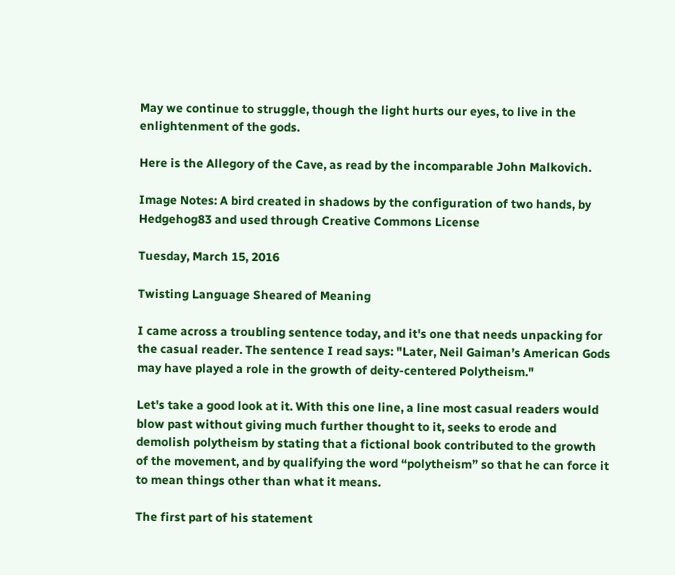May we continue to struggle, though the light hurts our eyes, to live in the enlightenment of the gods.

Here is the Allegory of the Cave, as read by the incomparable John Malkovich.

Image Notes: A bird created in shadows by the configuration of two hands, by Hedgehog83 and used through Creative Commons License

Tuesday, March 15, 2016

Twisting Language Sheared of Meaning

I came across a troubling sentence today, and it's one that needs unpacking for the casual reader. The sentence I read says: "Later, Neil Gaiman’s American Gods may have played a role in the growth of deity-centered Polytheism."

Let's take a good look at it. With this one line, a line most casual readers would blow past without giving much further thought to it, seeks to erode and demolish polytheism by stating that a fictional book contributed to the growth of the movement, and by qualifying the word “polytheism” so that he can force it to mean things other than what it means.

The first part of his statement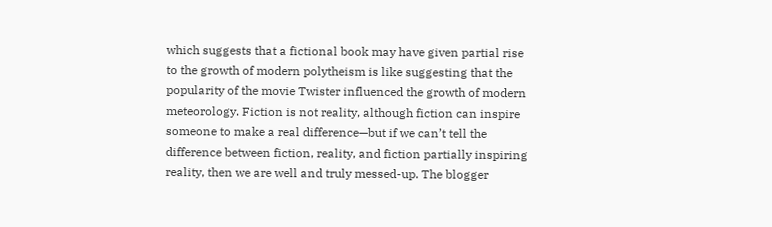which suggests that a fictional book may have given partial rise to the growth of modern polytheism is like suggesting that the popularity of the movie Twister influenced the growth of modern meteorology. Fiction is not reality, although fiction can inspire someone to make a real difference—but if we can’t tell the difference between fiction, reality, and fiction partially inspiring reality, then we are well and truly messed-up. The blogger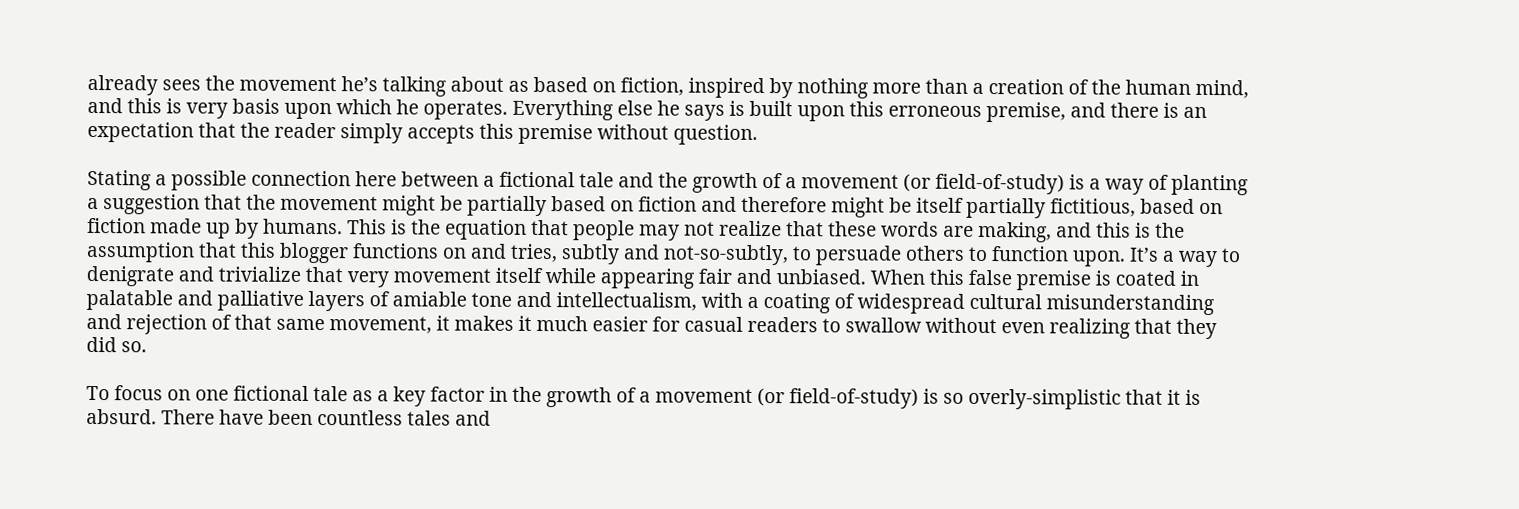already sees the movement he’s talking about as based on fiction, inspired by nothing more than a creation of the human mind, and this is very basis upon which he operates. Everything else he says is built upon this erroneous premise, and there is an expectation that the reader simply accepts this premise without question.

Stating a possible connection here between a fictional tale and the growth of a movement (or field-of-study) is a way of planting a suggestion that the movement might be partially based on fiction and therefore might be itself partially fictitious, based on fiction made up by humans. This is the equation that people may not realize that these words are making, and this is the assumption that this blogger functions on and tries, subtly and not-so-subtly, to persuade others to function upon. It’s a way to denigrate and trivialize that very movement itself while appearing fair and unbiased. When this false premise is coated in palatable and palliative layers of amiable tone and intellectualism, with a coating of widespread cultural misunderstanding and rejection of that same movement, it makes it much easier for casual readers to swallow without even realizing that they did so.

To focus on one fictional tale as a key factor in the growth of a movement (or field-of-study) is so overly-simplistic that it is absurd. There have been countless tales and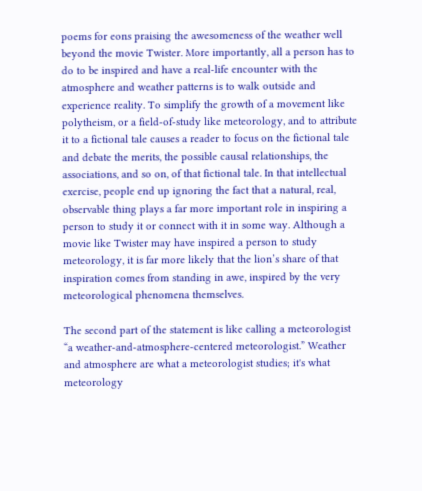poems for eons praising the awesomeness of the weather well beyond the movie Twister. More importantly, all a person has to do to be inspired and have a real-life encounter with the atmosphere and weather patterns is to walk outside and experience reality. To simplify the growth of a movement like polytheism, or a field-of-study like meteorology, and to attribute it to a fictional tale causes a reader to focus on the fictional tale and debate the merits, the possible causal relationships, the associations, and so on, of that fictional tale. In that intellectual exercise, people end up ignoring the fact that a natural, real, observable thing plays a far more important role in inspiring a person to study it or connect with it in some way. Although a movie like Twister may have inspired a person to study meteorology, it is far more likely that the lion’s share of that inspiration comes from standing in awe, inspired by the very meteorological phenomena themselves.

The second part of the statement is like calling a meteorologist “a weather-and-atmosphere-centered meteorologist.” Weather and atmosphere are what a meteorologist studies; it's what meteorology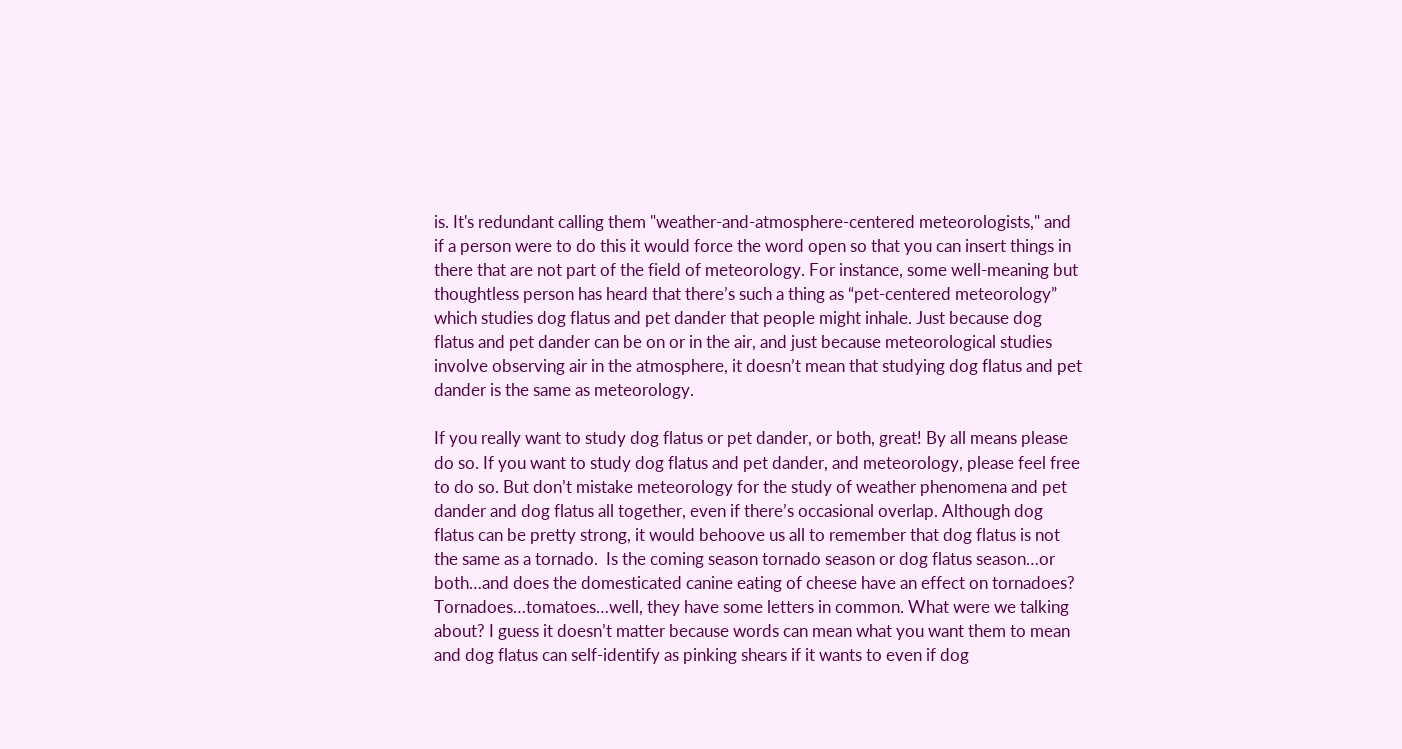is. It's redundant calling them "weather-and-atmosphere-centered meteorologists," and if a person were to do this it would force the word open so that you can insert things in there that are not part of the field of meteorology. For instance, some well-meaning but thoughtless person has heard that there’s such a thing as “pet-centered meteorology” which studies dog flatus and pet dander that people might inhale. Just because dog flatus and pet dander can be on or in the air, and just because meteorological studies involve observing air in the atmosphere, it doesn’t mean that studying dog flatus and pet dander is the same as meteorology.

If you really want to study dog flatus or pet dander, or both, great! By all means please do so. If you want to study dog flatus and pet dander, and meteorology, please feel free to do so. But don’t mistake meteorology for the study of weather phenomena and pet dander and dog flatus all together, even if there’s occasional overlap. Although dog flatus can be pretty strong, it would behoove us all to remember that dog flatus is not the same as a tornado.  Is the coming season tornado season or dog flatus season…or both…and does the domesticated canine eating of cheese have an effect on tornadoes? Tornadoes…tomatoes…well, they have some letters in common. What were we talking about? I guess it doesn’t matter because words can mean what you want them to mean and dog flatus can self-identify as pinking shears if it wants to even if dog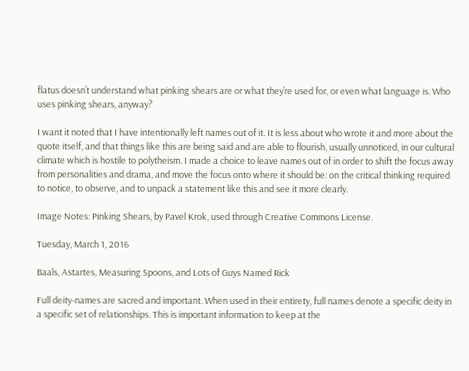flatus doesn’t understand what pinking shears are or what they’re used for, or even what language is. Who uses pinking shears, anyway?

I want it noted that I have intentionally left names out of it. It is less about who wrote it and more about the quote itself, and that things like this are being said and are able to flourish, usually unnoticed, in our cultural climate which is hostile to polytheism. I made a choice to leave names out of in order to shift the focus away from personalities and drama, and move the focus onto where it should be: on the critical thinking required to notice, to observe, and to unpack a statement like this and see it more clearly.

Image Notes: Pinking Shears, by Pavel Krok, used through Creative Commons License.

Tuesday, March 1, 2016

Baals, Astartes, Measuring Spoons, and Lots of Guys Named Rick

Full deity-names are sacred and important. When used in their entirety, full names denote a specific deity in a specific set of relationships. This is important information to keep at the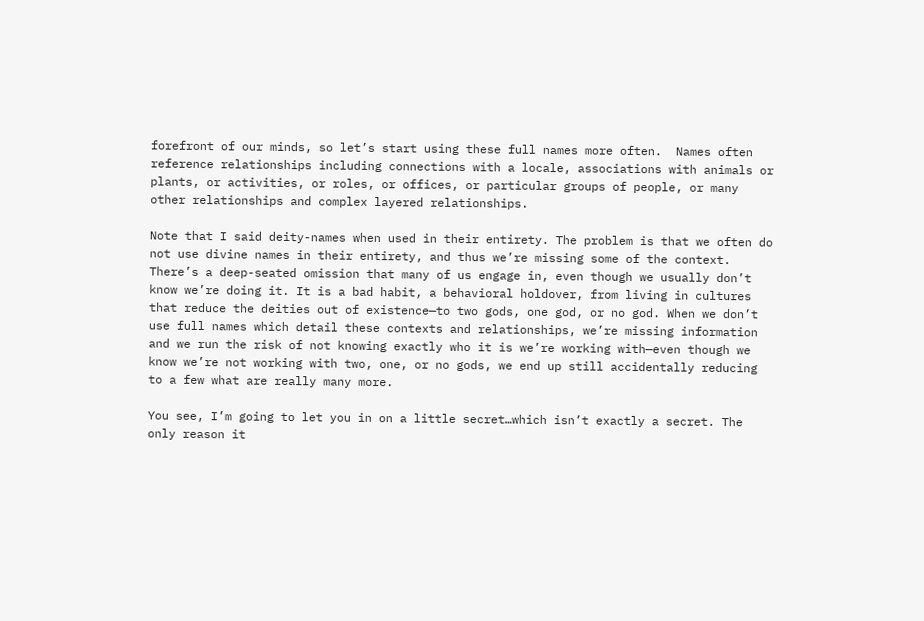forefront of our minds, so let’s start using these full names more often.  Names often reference relationships including connections with a locale, associations with animals or plants, or activities, or roles, or offices, or particular groups of people, or many other relationships and complex layered relationships.

Note that I said deity-names when used in their entirety. The problem is that we often do not use divine names in their entirety, and thus we’re missing some of the context. There’s a deep-seated omission that many of us engage in, even though we usually don’t know we’re doing it. It is a bad habit, a behavioral holdover, from living in cultures that reduce the deities out of existence—to two gods, one god, or no god. When we don’t use full names which detail these contexts and relationships, we’re missing information and we run the risk of not knowing exactly who it is we’re working with—even though we know we’re not working with two, one, or no gods, we end up still accidentally reducing to a few what are really many more.

You see, I’m going to let you in on a little secret…which isn’t exactly a secret. The only reason it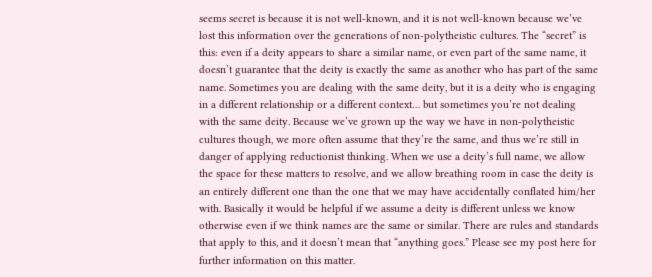seems secret is because it is not well-known, and it is not well-known because we’ve lost this information over the generations of non-polytheistic cultures. The “secret” is this: even if a deity appears to share a similar name, or even part of the same name, it doesn’t guarantee that the deity is exactly the same as another who has part of the same name. Sometimes you are dealing with the same deity, but it is a deity who is engaging in a different relationship or a different context… but sometimes you’re not dealing with the same deity. Because we’ve grown up the way we have in non-polytheistic cultures though, we more often assume that they’re the same, and thus we’re still in danger of applying reductionist thinking. When we use a deity’s full name, we allow the space for these matters to resolve, and we allow breathing room in case the deity is an entirely different one than the one that we may have accidentally conflated him/her with. Basically it would be helpful if we assume a deity is different unless we know otherwise even if we think names are the same or similar. There are rules and standards that apply to this, and it doesn’t mean that “anything goes.” Please see my post here for further information on this matter.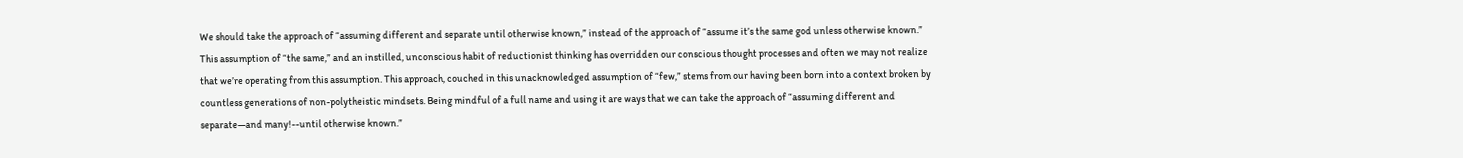We should take the approach of “assuming different and separate until otherwise known,” instead of the approach of “assume it’s the same god unless otherwise known.” This assumption of “the same,” and an instilled, unconscious habit of reductionist thinking has overridden our conscious thought processes and often we may not realize that we’re operating from this assumption. This approach, couched in this unacknowledged assumption of “few,” stems from our having been born into a context broken by countless generations of non-polytheistic mindsets. Being mindful of a full name and using it are ways that we can take the approach of “assuming different and separate—and many!--until otherwise known.”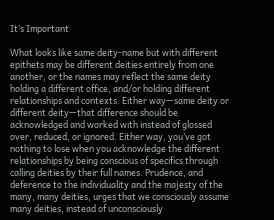It’s Important

What looks like same deity-name but with different epithets may be different deities entirely from one another, or the names may reflect the same deity holding a different office, and/or holding different relationships and contexts. Either way—same deity or different deity—that difference should be acknowledged and worked with instead of glossed over, reduced, or ignored. Either way, you’ve got nothing to lose when you acknowledge the different relationships by being conscious of specifics through calling deities by their full names. Prudence, and deference to the individuality and the majesty of the many, many deities, urges that we consciously assume many deities, instead of unconsciously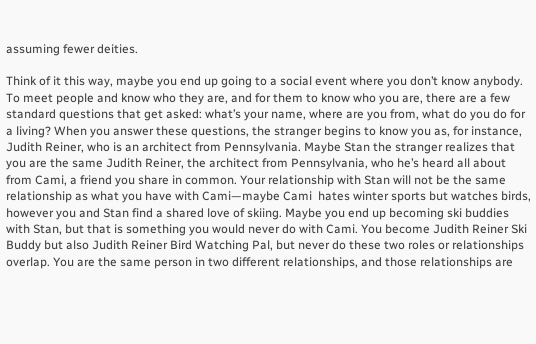assuming fewer deities.

Think of it this way, maybe you end up going to a social event where you don’t know anybody. To meet people and know who they are, and for them to know who you are, there are a few standard questions that get asked: what’s your name, where are you from, what do you do for a living? When you answer these questions, the stranger begins to know you as, for instance, Judith Reiner, who is an architect from Pennsylvania. Maybe Stan the stranger realizes that you are the same Judith Reiner, the architect from Pennsylvania, who he’s heard all about from Cami, a friend you share in common. Your relationship with Stan will not be the same relationship as what you have with Cami—maybe Cami  hates winter sports but watches birds, however you and Stan find a shared love of skiing. Maybe you end up becoming ski buddies with Stan, but that is something you would never do with Cami. You become Judith Reiner Ski Buddy but also Judith Reiner Bird Watching Pal, but never do these two roles or relationships overlap. You are the same person in two different relationships, and those relationships are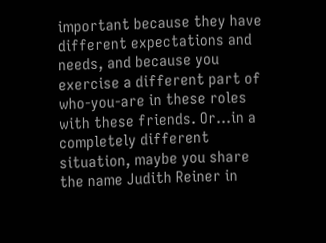important because they have different expectations and needs, and because you exercise a different part of who-you-are in these roles with these friends. Or…in a completely different situation, maybe you share the name Judith Reiner in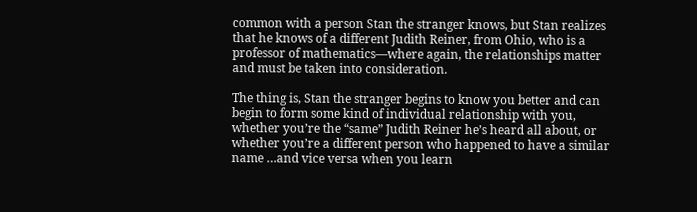common with a person Stan the stranger knows, but Stan realizes that he knows of a different Judith Reiner, from Ohio, who is a professor of mathematics—where again, the relationships matter and must be taken into consideration.

The thing is, Stan the stranger begins to know you better and can begin to form some kind of individual relationship with you, whether you’re the “same” Judith Reiner he’s heard all about, or whether you’re a different person who happened to have a similar name …and vice versa when you learn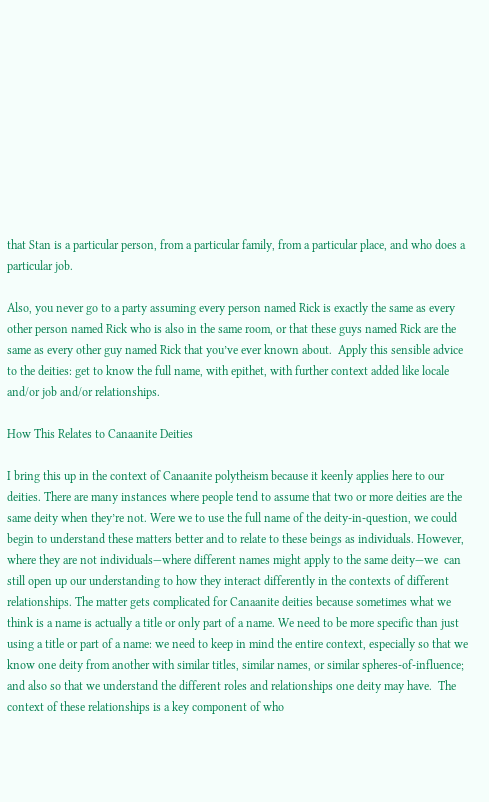that Stan is a particular person, from a particular family, from a particular place, and who does a particular job.

Also, you never go to a party assuming every person named Rick is exactly the same as every other person named Rick who is also in the same room, or that these guys named Rick are the same as every other guy named Rick that you’ve ever known about.  Apply this sensible advice to the deities: get to know the full name, with epithet, with further context added like locale and/or job and/or relationships.

How This Relates to Canaanite Deities

I bring this up in the context of Canaanite polytheism because it keenly applies here to our deities. There are many instances where people tend to assume that two or more deities are the same deity when they’re not. Were we to use the full name of the deity-in-question, we could begin to understand these matters better and to relate to these beings as individuals. However, where they are not individuals—where different names might apply to the same deity—we  can still open up our understanding to how they interact differently in the contexts of different relationships. The matter gets complicated for Canaanite deities because sometimes what we think is a name is actually a title or only part of a name. We need to be more specific than just using a title or part of a name: we need to keep in mind the entire context, especially so that we know one deity from another with similar titles, similar names, or similar spheres-of-influence; and also so that we understand the different roles and relationships one deity may have.  The context of these relationships is a key component of who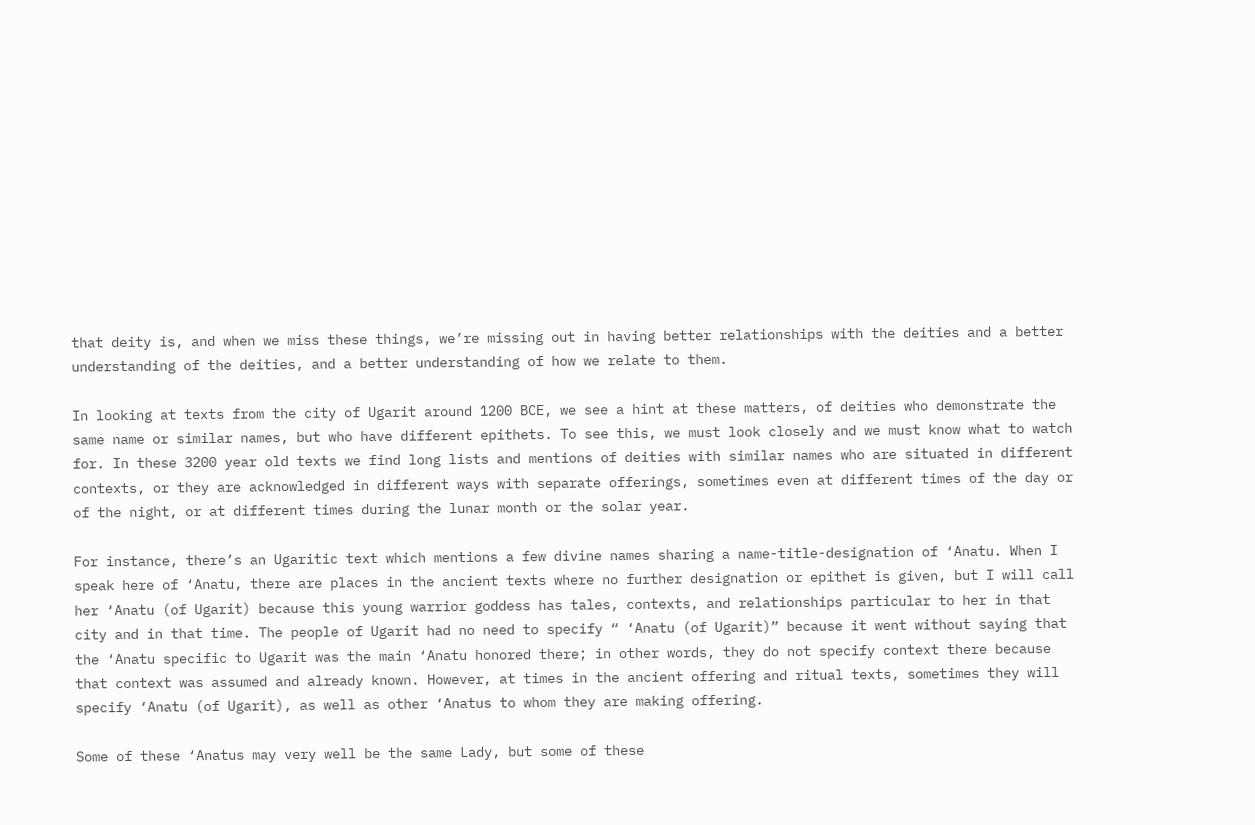that deity is, and when we miss these things, we’re missing out in having better relationships with the deities and a better understanding of the deities, and a better understanding of how we relate to them.

In looking at texts from the city of Ugarit around 1200 BCE, we see a hint at these matters, of deities who demonstrate the same name or similar names, but who have different epithets. To see this, we must look closely and we must know what to watch for. In these 3200 year old texts we find long lists and mentions of deities with similar names who are situated in different contexts, or they are acknowledged in different ways with separate offerings, sometimes even at different times of the day or of the night, or at different times during the lunar month or the solar year.

For instance, there’s an Ugaritic text which mentions a few divine names sharing a name-title-designation of ‘Anatu. When I speak here of ‘Anatu, there are places in the ancient texts where no further designation or epithet is given, but I will call her ‘Anatu (of Ugarit) because this young warrior goddess has tales, contexts, and relationships particular to her in that city and in that time. The people of Ugarit had no need to specify “ ‘Anatu (of Ugarit)” because it went without saying that the ‘Anatu specific to Ugarit was the main ‘Anatu honored there; in other words, they do not specify context there because that context was assumed and already known. However, at times in the ancient offering and ritual texts, sometimes they will specify ‘Anatu (of Ugarit), as well as other ‘Anatus to whom they are making offering.

Some of these ‘Anatus may very well be the same Lady, but some of these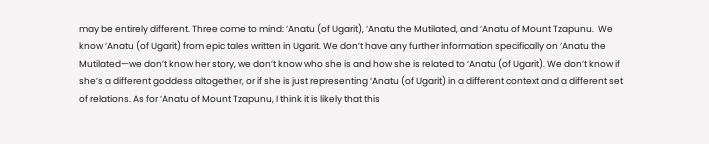may be entirely different. Three come to mind: ‘Anatu (of Ugarit), ‘Anatu the Mutilated, and ‘Anatu of Mount Tzapunu.  We know ‘Anatu (of Ugarit) from epic tales written in Ugarit. We don’t have any further information specifically on ‘Anatu the Mutilated—we don’t know her story, we don’t know who she is and how she is related to ‘Anatu (of Ugarit). We don’t know if she’s a different goddess altogether, or if she is just representing ‘Anatu (of Ugarit) in a different context and a different set of relations. As for ‘Anatu of Mount Tzapunu, I think it is likely that this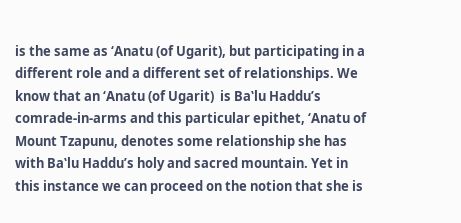is the same as ‘Anatu (of Ugarit), but participating in a different role and a different set of relationships. We know that an ‘Anatu (of Ugarit)  is Baʽlu Haddu’s comrade-in-arms and this particular epithet, ‘Anatu of Mount Tzapunu, denotes some relationship she has with Baʽlu Haddu’s holy and sacred mountain. Yet in this instance we can proceed on the notion that she is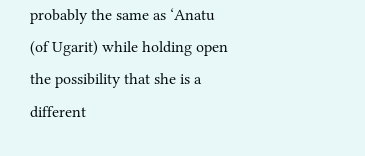probably the same as ‘Anatu (of Ugarit) while holding open the possibility that she is a different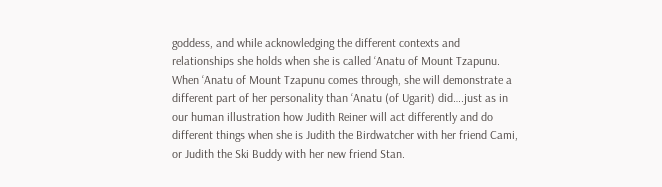goddess, and while acknowledging the different contexts and relationships she holds when she is called ‘Anatu of Mount Tzapunu. When ‘Anatu of Mount Tzapunu comes through, she will demonstrate a different part of her personality than ‘Anatu (of Ugarit) did….just as in our human illustration how Judith Reiner will act differently and do different things when she is Judith the Birdwatcher with her friend Cami, or Judith the Ski Buddy with her new friend Stan.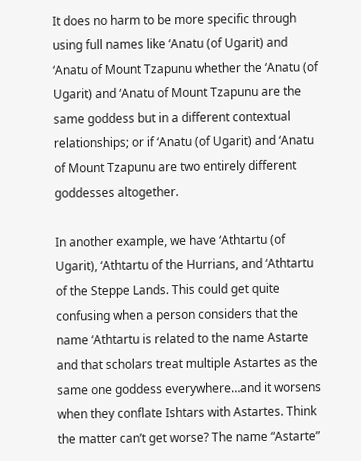It does no harm to be more specific through using full names like ‘Anatu (of Ugarit) and ‘Anatu of Mount Tzapunu whether the ‘Anatu (of Ugarit) and ‘Anatu of Mount Tzapunu are the same goddess but in a different contextual relationships; or if ‘Anatu (of Ugarit) and ‘Anatu of Mount Tzapunu are two entirely different goddesses altogether.

In another example, we have ‘Athtartu (of Ugarit), ‘Athtartu of the Hurrians, and ‘Athtartu of the Steppe Lands. This could get quite confusing when a person considers that the name ‘Athtartu is related to the name Astarte and that scholars treat multiple Astartes as the same one goddess everywhere…and it worsens when they conflate Ishtars with Astartes. Think the matter can’t get worse? The name “Astarte”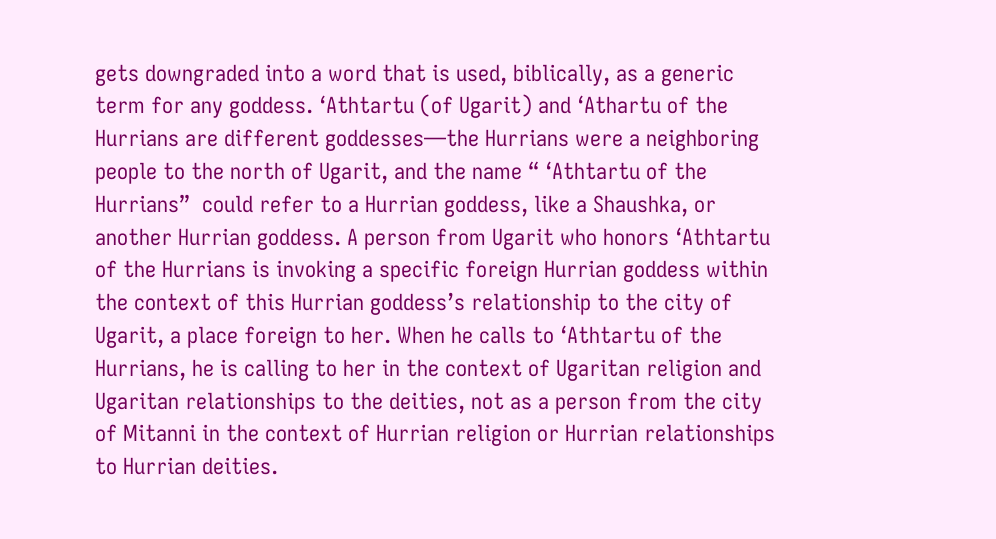gets downgraded into a word that is used, biblically, as a generic term for any goddess. ‘Athtartu (of Ugarit) and ‘Athartu of the Hurrians are different goddesses—the Hurrians were a neighboring people to the north of Ugarit, and the name “ ‘Athtartu of the Hurrians”  could refer to a Hurrian goddess, like a Shaushka, or another Hurrian goddess. A person from Ugarit who honors ‘Athtartu of the Hurrians is invoking a specific foreign Hurrian goddess within the context of this Hurrian goddess’s relationship to the city of Ugarit, a place foreign to her. When he calls to ‘Athtartu of the Hurrians, he is calling to her in the context of Ugaritan religion and Ugaritan relationships to the deities, not as a person from the city of Mitanni in the context of Hurrian religion or Hurrian relationships to Hurrian deities.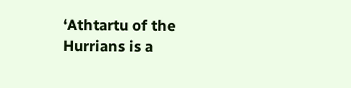‘Athtartu of the Hurrians is a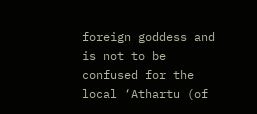foreign goddess and is not to be confused for the local ‘Athartu (of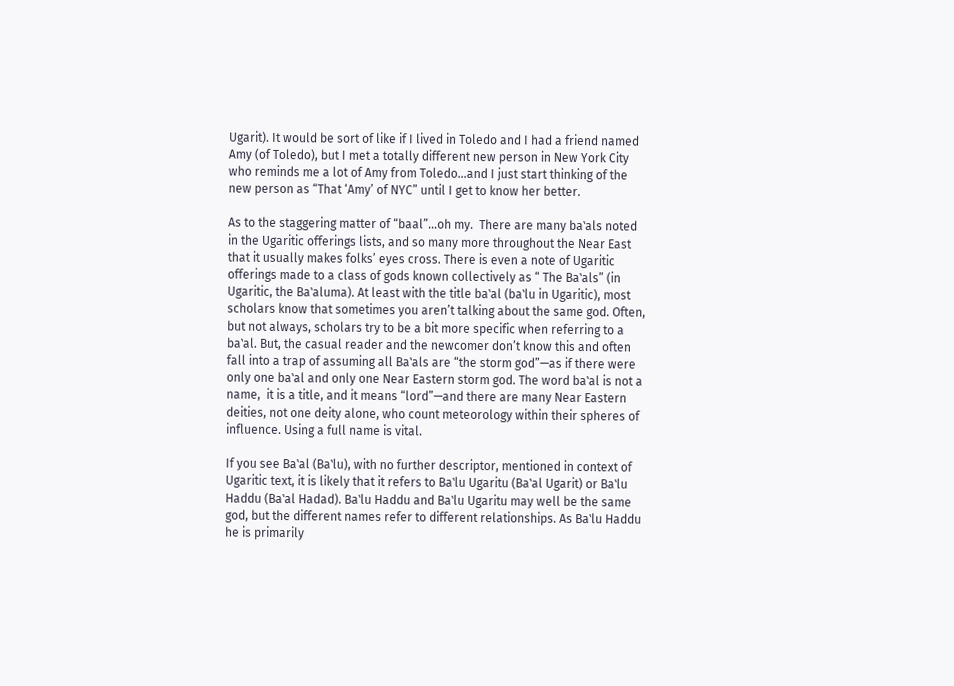Ugarit). It would be sort of like if I lived in Toledo and I had a friend named Amy (of Toledo), but I met a totally different new person in New York City who reminds me a lot of Amy from Toledo…and I just start thinking of the new person as “That ‘Amy’ of NYC” until I get to know her better.

As to the staggering matter of “baal”…oh my.  There are many baʽals noted in the Ugaritic offerings lists, and so many more throughout the Near East that it usually makes folks’ eyes cross. There is even a note of Ugaritic offerings made to a class of gods known collectively as “ The Baʽals” (in Ugaritic, the Baʽaluma). At least with the title baʽal (baʽlu in Ugaritic), most scholars know that sometimes you aren’t talking about the same god. Often, but not always, scholars try to be a bit more specific when referring to a baʽal. But, the casual reader and the newcomer don’t know this and often fall into a trap of assuming all Baʽals are “the storm god”—as if there were only one baʽal and only one Near Eastern storm god. The word baʽal is not a name,  it is a title, and it means “lord”—and there are many Near Eastern deities, not one deity alone, who count meteorology within their spheres of influence. Using a full name is vital.

If you see Baʽal (Baʽlu), with no further descriptor, mentioned in context of Ugaritic text, it is likely that it refers to Baʽlu Ugaritu (Baʽal Ugarit) or Baʽlu Haddu (Baʽal Hadad). Baʽlu Haddu and Baʽlu Ugaritu may well be the same god, but the different names refer to different relationships. As Baʽlu Haddu he is primarily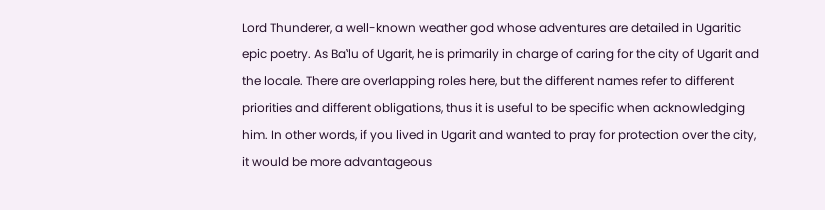Lord Thunderer, a well-known weather god whose adventures are detailed in Ugaritic epic poetry. As Baʽlu of Ugarit, he is primarily in charge of caring for the city of Ugarit and the locale. There are overlapping roles here, but the different names refer to different priorities and different obligations, thus it is useful to be specific when acknowledging him. In other words, if you lived in Ugarit and wanted to pray for protection over the city, it would be more advantageous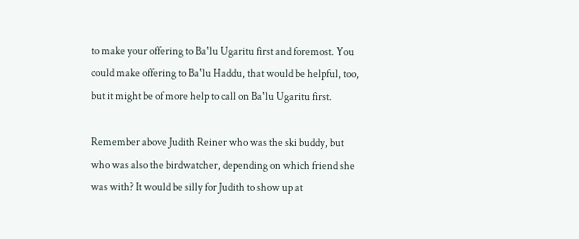to make your offering to Baʽlu Ugaritu first and foremost. You could make offering to Baʽlu Haddu, that would be helpful, too, but it might be of more help to call on Baʽlu Ugaritu first.

Remember above Judith Reiner who was the ski buddy, but who was also the birdwatcher, depending on which friend she was with? It would be silly for Judith to show up at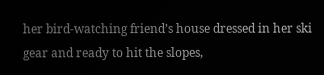her bird-watching friend’s house dressed in her ski gear and ready to hit the slopes,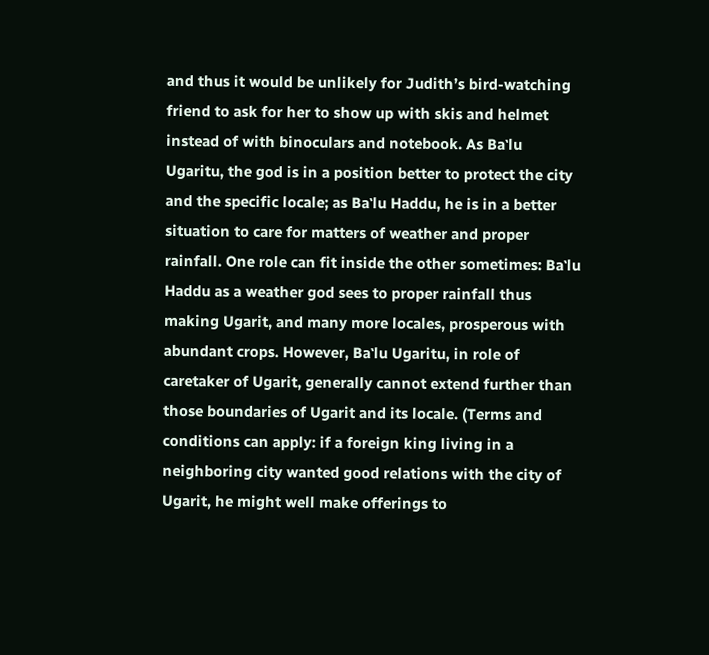and thus it would be unlikely for Judith’s bird-watching friend to ask for her to show up with skis and helmet instead of with binoculars and notebook. As Baʽlu Ugaritu, the god is in a position better to protect the city and the specific locale; as Baʽlu Haddu, he is in a better situation to care for matters of weather and proper rainfall. One role can fit inside the other sometimes: Baʽlu Haddu as a weather god sees to proper rainfall thus making Ugarit, and many more locales, prosperous with abundant crops. However, Baʽlu Ugaritu, in role of caretaker of Ugarit, generally cannot extend further than those boundaries of Ugarit and its locale. (Terms and conditions can apply: if a foreign king living in a neighboring city wanted good relations with the city of Ugarit, he might well make offerings to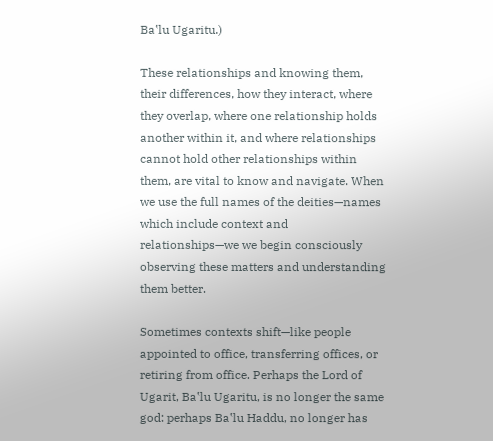Baʽlu Ugaritu.)

These relationships and knowing them, their differences, how they interact, where they overlap, where one relationship holds another within it, and where relationships cannot hold other relationships within them, are vital to know and navigate. When we use the full names of the deities—names which include context and relationships—we we begin consciously observing these matters and understanding them better.

Sometimes contexts shift—like people appointed to office, transferring offices, or retiring from office. Perhaps the Lord of Ugarit, Baʽlu Ugaritu, is no longer the same god: perhaps Baʽlu Haddu, no longer has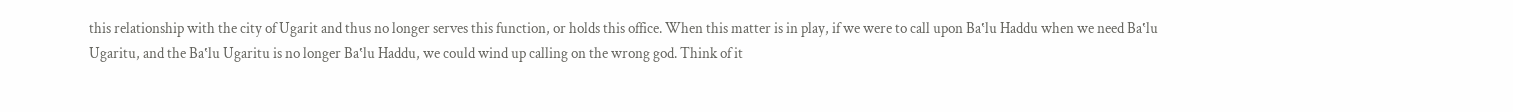this relationship with the city of Ugarit and thus no longer serves this function, or holds this office. When this matter is in play, if we were to call upon Baʽlu Haddu when we need Baʽlu Ugaritu, and the Baʽlu Ugaritu is no longer Baʽlu Haddu, we could wind up calling on the wrong god. Think of it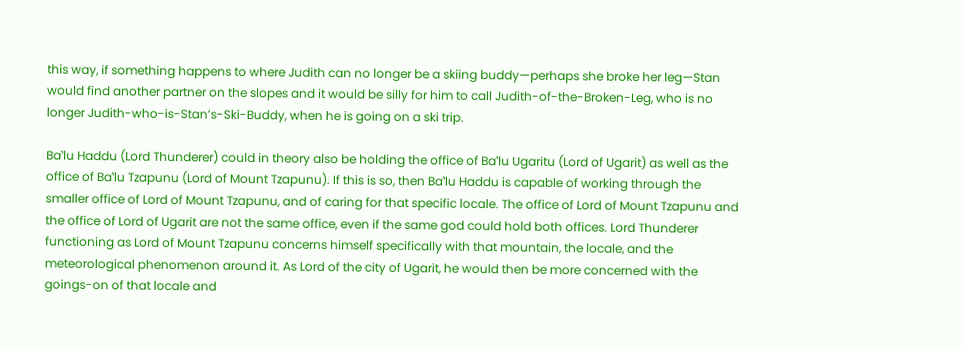this way, if something happens to where Judith can no longer be a skiing buddy—perhaps she broke her leg—Stan would find another partner on the slopes and it would be silly for him to call Judith-of-the-Broken-Leg, who is no longer Judith-who-is-Stan’s-Ski-Buddy, when he is going on a ski trip.

Baʽlu Haddu (Lord Thunderer) could in theory also be holding the office of Baʽlu Ugaritu (Lord of Ugarit) as well as the office of Baʽlu Tzapunu (Lord of Mount Tzapunu). If this is so, then Baʽlu Haddu is capable of working through the smaller office of Lord of Mount Tzapunu, and of caring for that specific locale. The office of Lord of Mount Tzapunu and the office of Lord of Ugarit are not the same office, even if the same god could hold both offices. Lord Thunderer functioning as Lord of Mount Tzapunu concerns himself specifically with that mountain, the locale, and the meteorological phenomenon around it. As Lord of the city of Ugarit, he would then be more concerned with the goings-on of that locale and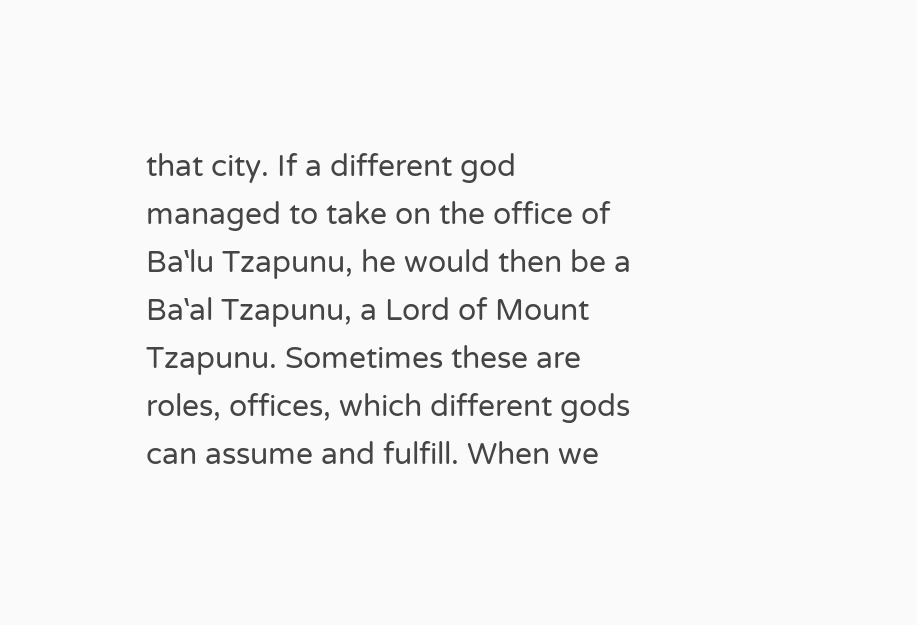that city. If a different god managed to take on the office of Baʽlu Tzapunu, he would then be a Baʽal Tzapunu, a Lord of Mount Tzapunu. Sometimes these are roles, offices, which different gods can assume and fulfill. When we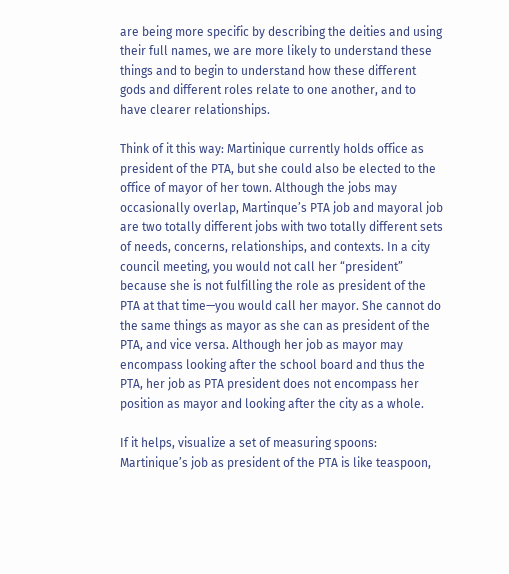are being more specific by describing the deities and using their full names, we are more likely to understand these things and to begin to understand how these different gods and different roles relate to one another, and to have clearer relationships.

Think of it this way: Martinique currently holds office as president of the PTA, but she could also be elected to the office of mayor of her town. Although the jobs may occasionally overlap, Martinque’s PTA job and mayoral job are two totally different jobs with two totally different sets of needs, concerns, relationships, and contexts. In a city council meeting, you would not call her “president” because she is not fulfilling the role as president of the PTA at that time—you would call her mayor. She cannot do the same things as mayor as she can as president of the PTA, and vice versa. Although her job as mayor may encompass looking after the school board and thus the PTA, her job as PTA president does not encompass her position as mayor and looking after the city as a whole.

If it helps, visualize a set of measuring spoons: Martinique’s job as president of the PTA is like teaspoon,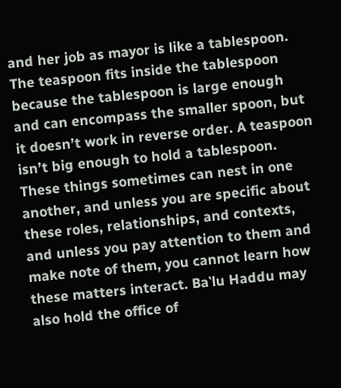and her job as mayor is like a tablespoon. The teaspoon fits inside the tablespoon because the tablespoon is large enough and can encompass the smaller spoon, but it doesn’t work in reverse order. A teaspoon isn’t big enough to hold a tablespoon. These things sometimes can nest in one another, and unless you are specific about these roles, relationships, and contexts, and unless you pay attention to them and make note of them, you cannot learn how these matters interact. Baʽlu Haddu may also hold the office of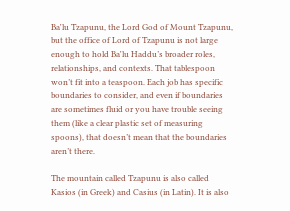Baʽlu Tzapunu, the Lord God of Mount Tzapunu, but the office of Lord of Tzapunu is not large enough to hold Baʽlu Haddu’s broader roles, relationships, and contexts. That tablespoon won’t fit into a teaspoon. Each job has specific boundaries to consider, and even if boundaries are sometimes fluid or you have trouble seeing them (like a clear plastic set of measuring spoons), that doesn’t mean that the boundaries aren’t there.

The mountain called Tzapunu is also called Kasios (in Greek) and Casius (in Latin). It is also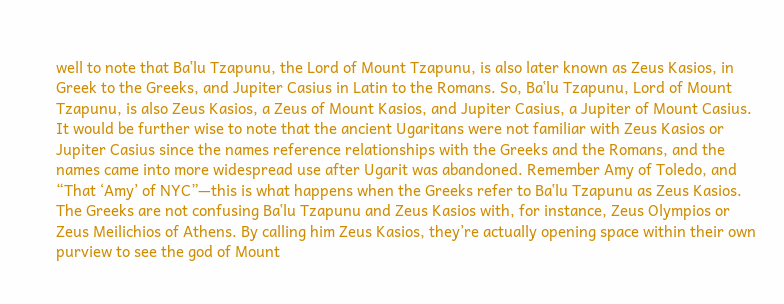well to note that Baʽlu Tzapunu, the Lord of Mount Tzapunu, is also later known as Zeus Kasios, in Greek to the Greeks, and Jupiter Casius in Latin to the Romans. So, Baʽlu Tzapunu, Lord of Mount Tzapunu, is also Zeus Kasios, a Zeus of Mount Kasios, and Jupiter Casius, a Jupiter of Mount Casius. It would be further wise to note that the ancient Ugaritans were not familiar with Zeus Kasios or Jupiter Casius since the names reference relationships with the Greeks and the Romans, and the names came into more widespread use after Ugarit was abandoned. Remember Amy of Toledo, and “That ‘Amy’ of NYC”—this is what happens when the Greeks refer to Baʽlu Tzapunu as Zeus Kasios. The Greeks are not confusing Baʽlu Tzapunu and Zeus Kasios with, for instance, Zeus Olympios or Zeus Meilichios of Athens. By calling him Zeus Kasios, they’re actually opening space within their own purview to see the god of Mount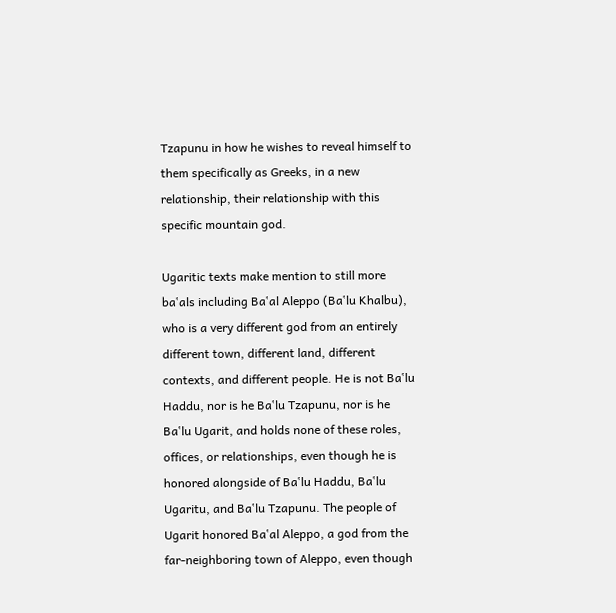Tzapunu in how he wishes to reveal himself to them specifically as Greeks, in a new relationship, their relationship with this specific mountain god.

Ugaritic texts make mention to still more baʽals including Baʽal Aleppo (Baʽlu Khalbu), who is a very different god from an entirely different town, different land, different contexts, and different people. He is not Baʽlu Haddu, nor is he Baʽlu Tzapunu, nor is he Baʽlu Ugarit, and holds none of these roles, offices, or relationships, even though he is honored alongside of Baʽlu Haddu, Baʽlu Ugaritu, and Baʽlu Tzapunu. The people of Ugarit honored Baʽal Aleppo, a god from the far-neighboring town of Aleppo, even though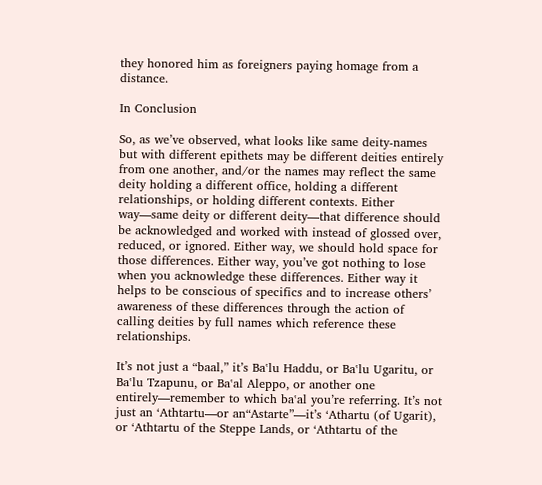they honored him as foreigners paying homage from a distance.

In Conclusion

So, as we’ve observed, what looks like same deity-names but with different epithets may be different deities entirely from one another, and/or the names may reflect the same deity holding a different office, holding a different relationships, or holding different contexts. Either way—same deity or different deity—that difference should be acknowledged and worked with instead of glossed over, reduced, or ignored. Either way, we should hold space for those differences. Either way, you’ve got nothing to lose when you acknowledge these differences. Either way it helps to be conscious of specifics and to increase others’ awareness of these differences through the action of calling deities by full names which reference these relationships.

It’s not just a “baal,” it’s Baʽlu Haddu, or Baʽlu Ugaritu, or Baʽlu Tzapunu, or Baʽal Aleppo, or another one entirely—remember to which baʽal you’re referring. It’s not just an ‘Athtartu—or an“Astarte”—it’s ‘Athartu (of Ugarit), or ‘Athtartu of the Steppe Lands, or ‘Athtartu of the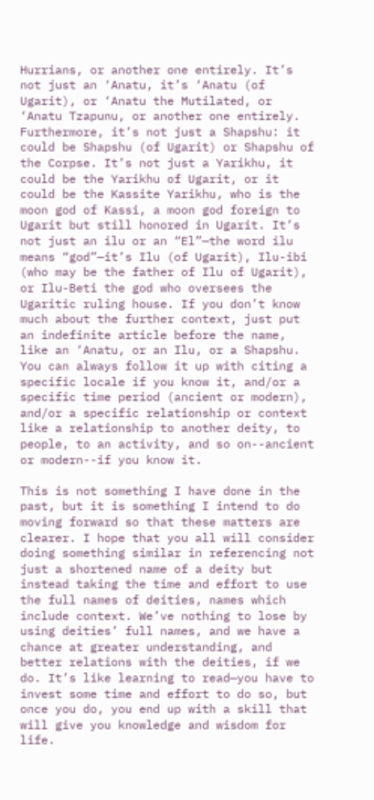Hurrians, or another one entirely. It’s not just an ‘Anatu, it’s ‘Anatu (of Ugarit), or ‘Anatu the Mutilated, or ‘Anatu Tzapunu, or another one entirely. Furthermore, it’s not just a Shapshu: it could be Shapshu (of Ugarit) or Shapshu of the Corpse. It’s not just a Yarikhu, it could be the Yarikhu of Ugarit, or it could be the Kassite Yarikhu, who is the moon god of Kassi, a moon god foreign to Ugarit but still honored in Ugarit. It’s not just an ilu or an “El”—the word ilu means “god”—it’s Ilu (of Ugarit), Ilu-ibi (who may be the father of Ilu of Ugarit), or Ilu-Beti the god who oversees the Ugaritic ruling house. If you don’t know much about the further context, just put an indefinite article before the name, like an ‘Anatu, or an Ilu, or a Shapshu. You can always follow it up with citing a specific locale if you know it, and/or a specific time period (ancient or modern), and/or a specific relationship or context like a relationship to another deity, to people, to an activity, and so on--ancient or modern--if you know it.

This is not something I have done in the past, but it is something I intend to do moving forward so that these matters are clearer. I hope that you all will consider doing something similar in referencing not just a shortened name of a deity but instead taking the time and effort to use the full names of deities, names which include context. We’ve nothing to lose by using deities’ full names, and we have a chance at greater understanding, and better relations with the deities, if we do. It’s like learning to read—you have to invest some time and effort to do so, but once you do, you end up with a skill that will give you knowledge and wisdom for life.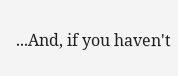...And, if you haven't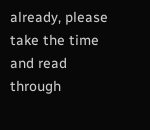already, please take the time and read through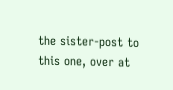the sister-post to this one, over at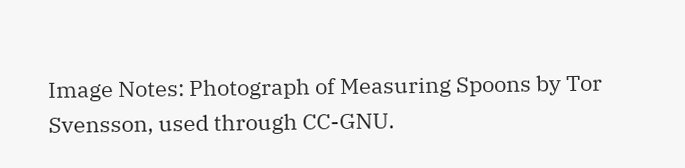Image Notes: Photograph of Measuring Spoons by Tor Svensson, used through CC-GNU.